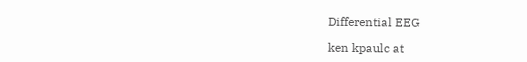Differential EEG

ken kpaulc at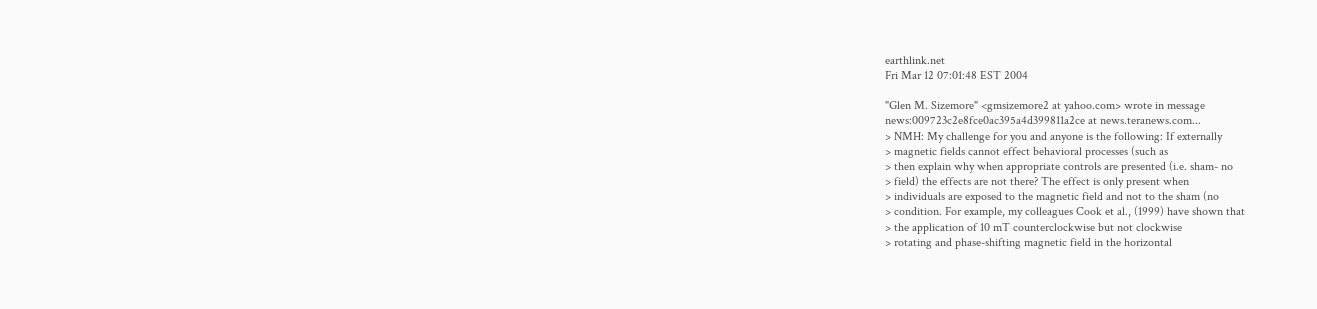earthlink.net
Fri Mar 12 07:01:48 EST 2004

"Glen M. Sizemore" <gmsizemore2 at yahoo.com> wrote in message
news:009723c2e8fce0ac395a4d399811a2ce at news.teranews.com...
> NMH: My challenge for you and anyone is the following: If externally
> magnetic fields cannot effect behavioral processes (such as
> then explain why when appropriate controls are presented (i.e. sham- no
> field) the effects are not there? The effect is only present when
> individuals are exposed to the magnetic field and not to the sham (no
> condition. For example, my colleagues Cook et al., (1999) have shown that
> the application of 10 mT counterclockwise but not clockwise
> rotating and phase-shifting magnetic field in the horizontal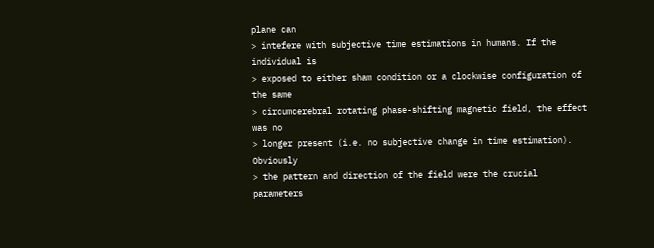plane can
> intefere with subjective time estimations in humans. If the individual is
> exposed to either sham condition or a clockwise configuration of the same
> circumcerebral rotating phase-shifting magnetic field, the effect was no
> longer present (i.e. no subjective change in time estimation). Obviously
> the pattern and direction of the field were the crucial parameters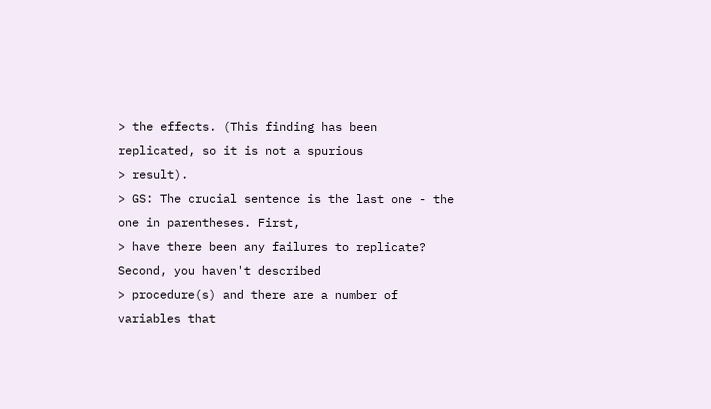> the effects. (This finding has been replicated, so it is not a spurious
> result).
> GS: The crucial sentence is the last one - the one in parentheses. First,
> have there been any failures to replicate? Second, you haven't described
> procedure(s) and there are a number of variables that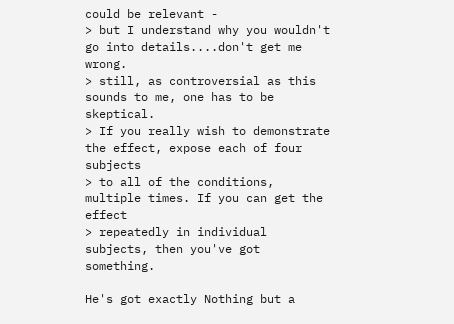could be relevant -
> but I understand why you wouldn't go into details....don't get me wrong.
> still, as controversial as this sounds to me, one has to be skeptical.
> If you really wish to demonstrate the effect, expose each of four subjects
> to all of the conditions, multiple times. If you can get the effect
> repeatedly in individual subjects, then you've got something.

He's got exactly Nothing but a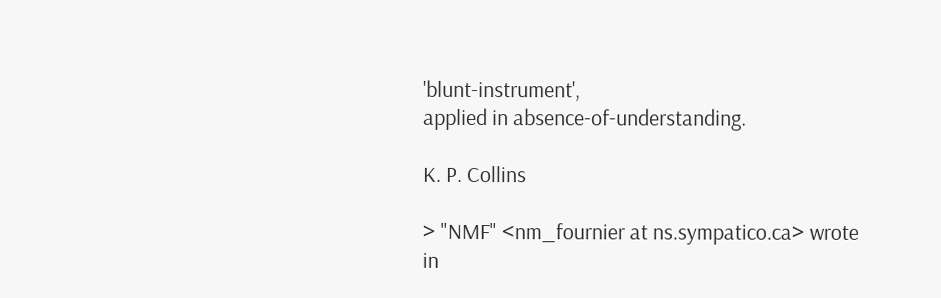'blunt-instrument',
applied in absence-of-understanding.

K. P. Collins

> "NMF" <nm_fournier at ns.sympatico.ca> wrote in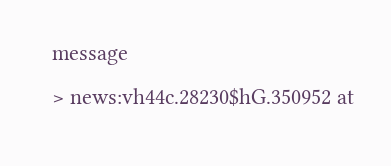message
> news:vh44c.28230$hG.350952 at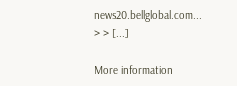news20.bellglobal.com...
> > [...]

More information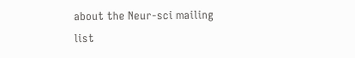about the Neur-sci mailing list